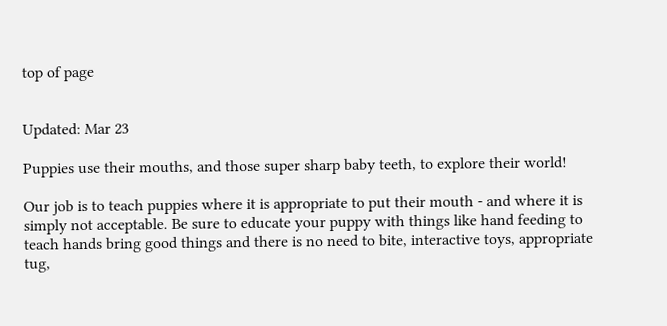top of page


Updated: Mar 23

Puppies use their mouths, and those super sharp baby teeth, to explore their world!

Our job is to teach puppies where it is appropriate to put their mouth - and where it is simply not acceptable. Be sure to educate your puppy with things like hand feeding to teach hands bring good things and there is no need to bite, interactive toys, appropriate tug,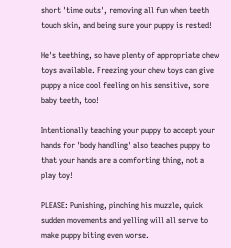short 'time outs', removing all fun when teeth touch skin, and being sure your puppy is rested!

He's teething, so have plenty of appropriate chew toys available. Freezing your chew toys can give puppy a nice cool feeling on his sensitive, sore baby teeth, too!

Intentionally teaching your puppy to accept your hands for 'body handling' also teaches puppy to that your hands are a comforting thing, not a play toy!

PLEASE: Punishing, pinching his muzzle, quick sudden movements and yelling will all serve to make puppy biting even worse.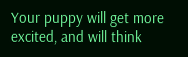Your puppy will get more excited, and will think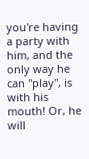you're having a party with him, and the only way he can "play", is with his mouth! Or, he will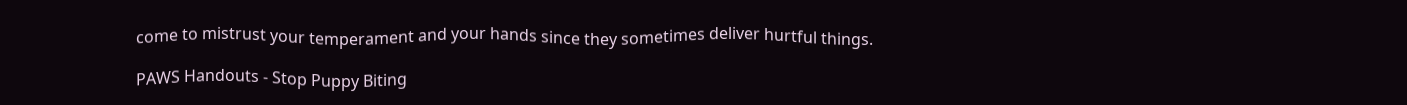come to mistrust your temperament and your hands since they sometimes deliver hurtful things.

PAWS Handouts - Stop Puppy Biting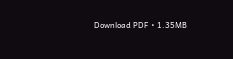Download PDF • 1.35MB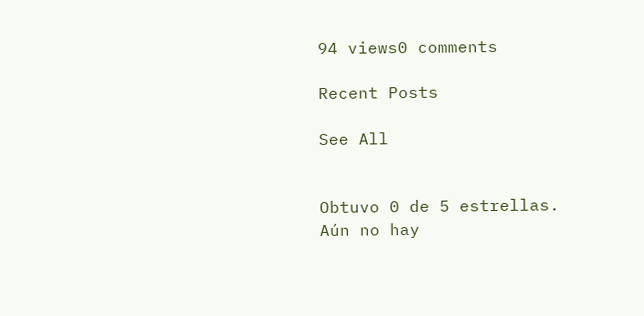94 views0 comments

Recent Posts

See All


Obtuvo 0 de 5 estrellas.
Aún no hay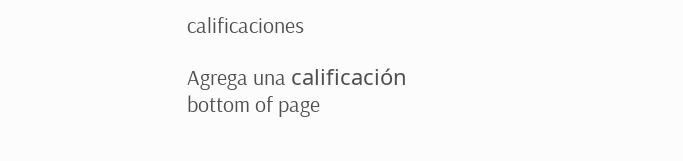calificaciones

Agrega una calificación
bottom of page